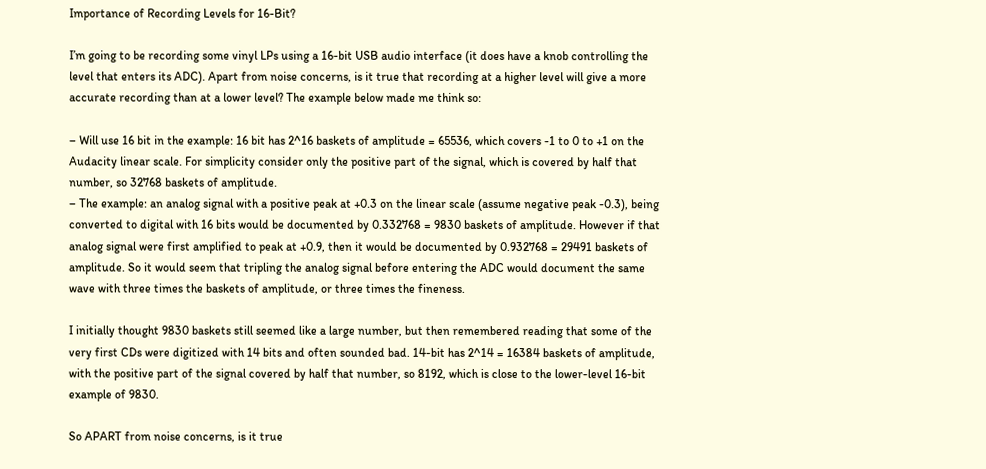Importance of Recording Levels for 16-Bit?

I’m going to be recording some vinyl LPs using a 16-bit USB audio interface (it does have a knob controlling the level that enters its ADC). Apart from noise concerns, is it true that recording at a higher level will give a more accurate recording than at a lower level? The example below made me think so:

– Will use 16 bit in the example: 16 bit has 2^16 baskets of amplitude = 65536, which covers -1 to 0 to +1 on the Audacity linear scale. For simplicity consider only the positive part of the signal, which is covered by half that number, so 32768 baskets of amplitude.
– The example: an analog signal with a positive peak at +0.3 on the linear scale (assume negative peak -0.3), being converted to digital with 16 bits would be documented by 0.332768 = 9830 baskets of amplitude. However if that analog signal were first amplified to peak at +0.9, then it would be documented by 0.932768 = 29491 baskets of amplitude. So it would seem that tripling the analog signal before entering the ADC would document the same wave with three times the baskets of amplitude, or three times the fineness.

I initially thought 9830 baskets still seemed like a large number, but then remembered reading that some of the very first CDs were digitized with 14 bits and often sounded bad. 14-bit has 2^14 = 16384 baskets of amplitude, with the positive part of the signal covered by half that number, so 8192, which is close to the lower-level 16-bit example of 9830.

So APART from noise concerns, is it true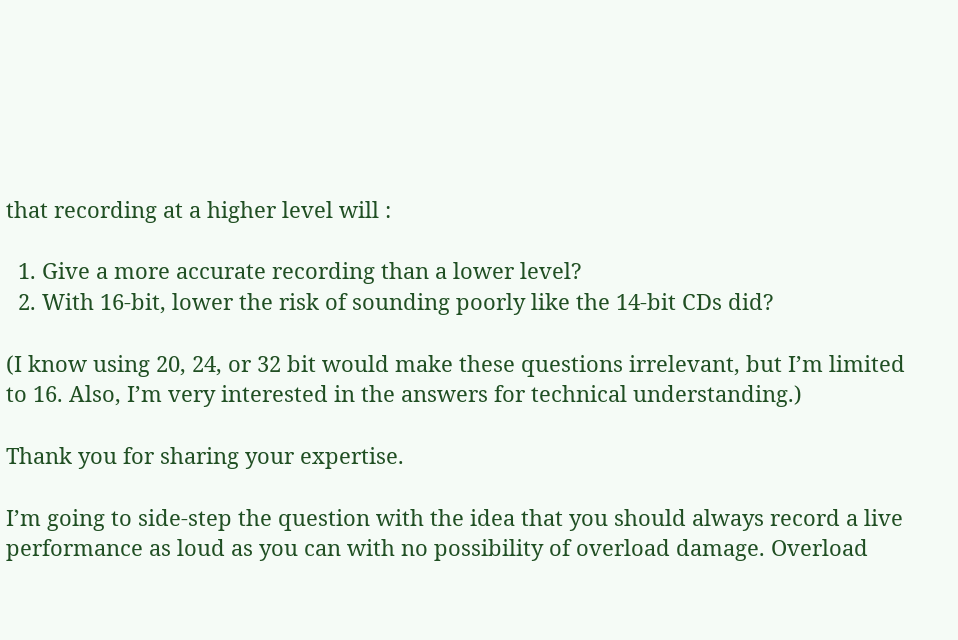that recording at a higher level will :

  1. Give a more accurate recording than a lower level?
  2. With 16-bit, lower the risk of sounding poorly like the 14-bit CDs did?

(I know using 20, 24, or 32 bit would make these questions irrelevant, but I’m limited to 16. Also, I’m very interested in the answers for technical understanding.)

Thank you for sharing your expertise.

I’m going to side-step the question with the idea that you should always record a live performance as loud as you can with no possibility of overload damage. Overload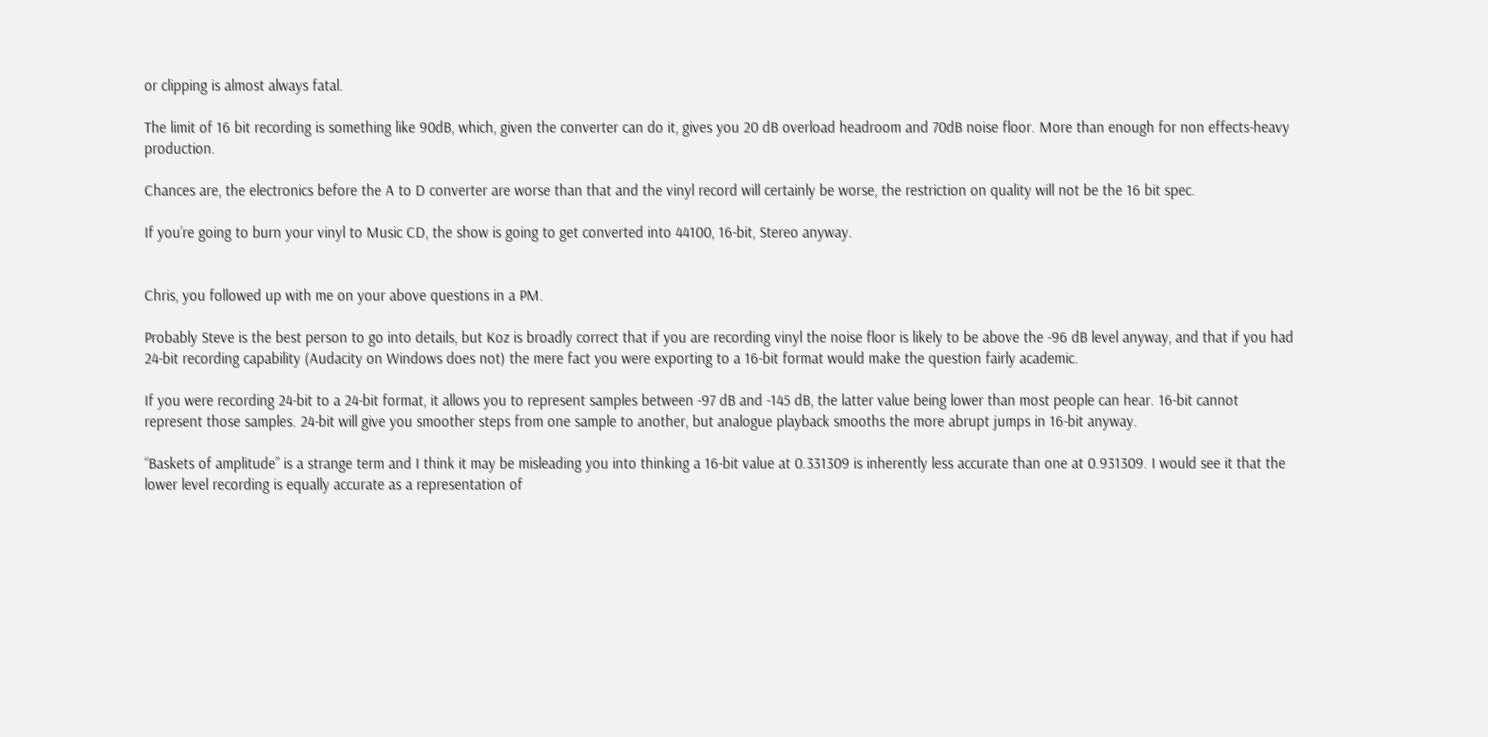or clipping is almost always fatal.

The limit of 16 bit recording is something like 90dB, which, given the converter can do it, gives you 20 dB overload headroom and 70dB noise floor. More than enough for non effects-heavy production.

Chances are, the electronics before the A to D converter are worse than that and the vinyl record will certainly be worse, the restriction on quality will not be the 16 bit spec.

If you’re going to burn your vinyl to Music CD, the show is going to get converted into 44100, 16-bit, Stereo anyway.


Chris, you followed up with me on your above questions in a PM.

Probably Steve is the best person to go into details, but Koz is broadly correct that if you are recording vinyl the noise floor is likely to be above the -96 dB level anyway, and that if you had 24-bit recording capability (Audacity on Windows does not) the mere fact you were exporting to a 16-bit format would make the question fairly academic.

If you were recording 24-bit to a 24-bit format, it allows you to represent samples between -97 dB and -145 dB, the latter value being lower than most people can hear. 16-bit cannot represent those samples. 24-bit will give you smoother steps from one sample to another, but analogue playback smooths the more abrupt jumps in 16-bit anyway.

“Baskets of amplitude” is a strange term and I think it may be misleading you into thinking a 16-bit value at 0.331309 is inherently less accurate than one at 0.931309. I would see it that the lower level recording is equally accurate as a representation of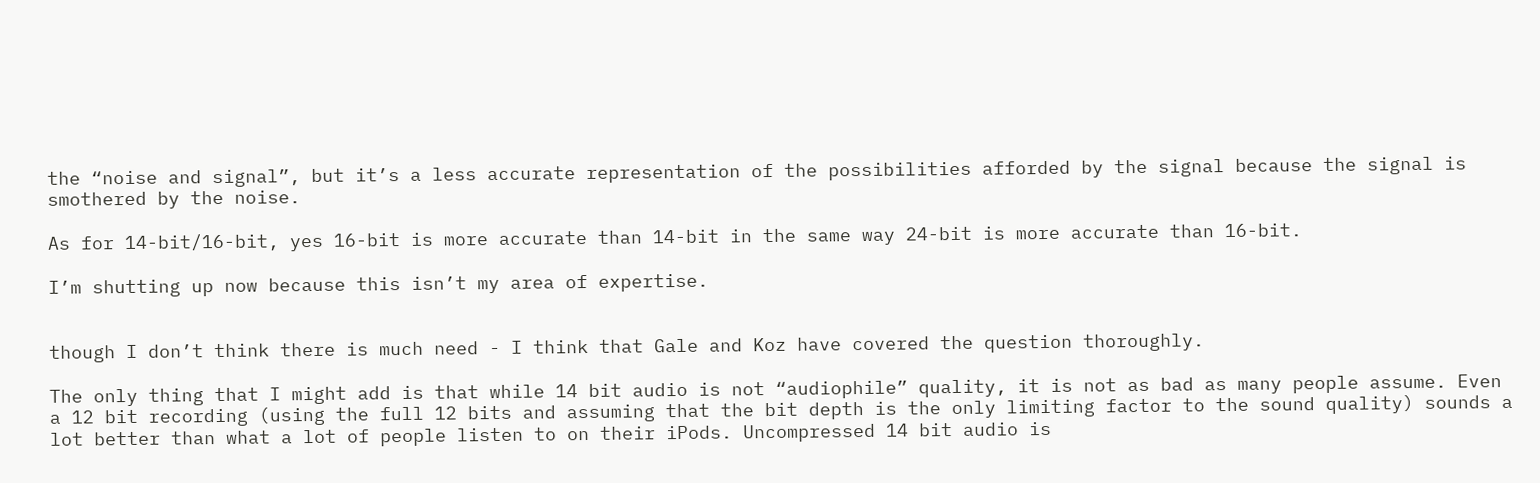the “noise and signal”, but it’s a less accurate representation of the possibilities afforded by the signal because the signal is smothered by the noise.

As for 14-bit/16-bit, yes 16-bit is more accurate than 14-bit in the same way 24-bit is more accurate than 16-bit.

I’m shutting up now because this isn’t my area of expertise.


though I don’t think there is much need - I think that Gale and Koz have covered the question thoroughly.

The only thing that I might add is that while 14 bit audio is not “audiophile” quality, it is not as bad as many people assume. Even a 12 bit recording (using the full 12 bits and assuming that the bit depth is the only limiting factor to the sound quality) sounds a lot better than what a lot of people listen to on their iPods. Uncompressed 14 bit audio is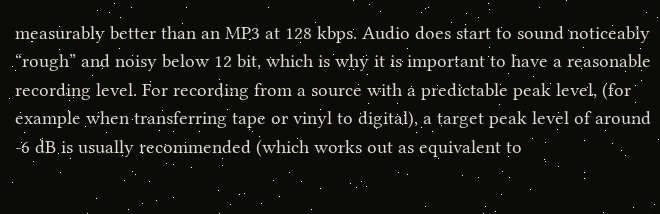measurably better than an MP3 at 128 kbps. Audio does start to sound noticeably “rough” and noisy below 12 bit, which is why it is important to have a reasonable recording level. For recording from a source with a predictable peak level, (for example when transferring tape or vinyl to digital), a target peak level of around -6 dB is usually recommended (which works out as equivalent to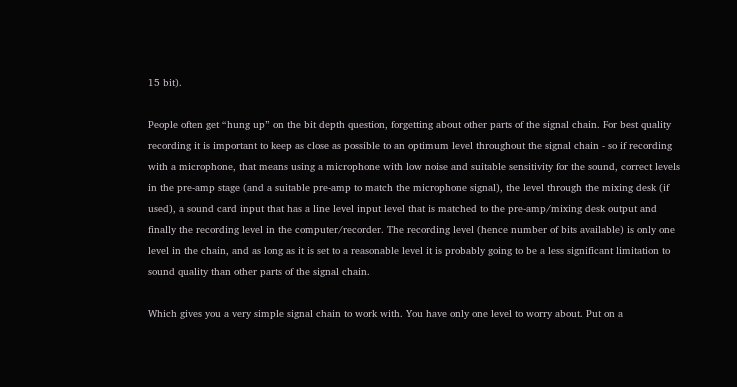15 bit).

People often get “hung up” on the bit depth question, forgetting about other parts of the signal chain. For best quality recording it is important to keep as close as possible to an optimum level throughout the signal chain - so if recording with a microphone, that means using a microphone with low noise and suitable sensitivity for the sound, correct levels in the pre-amp stage (and a suitable pre-amp to match the microphone signal), the level through the mixing desk (if used), a sound card input that has a line level input level that is matched to the pre-amp/mixing desk output and finally the recording level in the computer/recorder. The recording level (hence number of bits available) is only one level in the chain, and as long as it is set to a reasonable level it is probably going to be a less significant limitation to sound quality than other parts of the signal chain.

Which gives you a very simple signal chain to work with. You have only one level to worry about. Put on a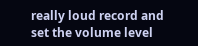really loud record and set the volume level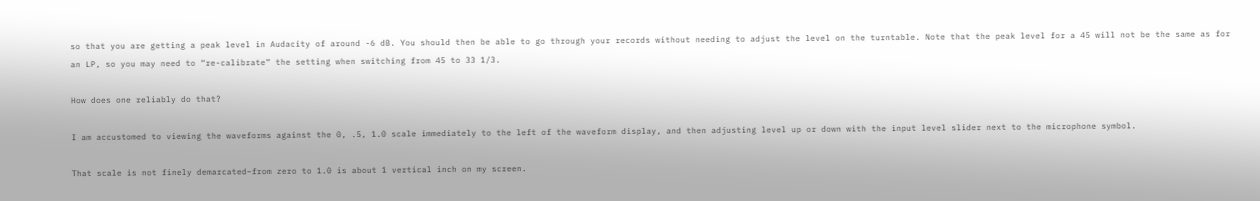so that you are getting a peak level in Audacity of around -6 dB. You should then be able to go through your records without needing to adjust the level on the turntable. Note that the peak level for a 45 will not be the same as for an LP, so you may need to “re-calibrate” the setting when switching from 45 to 33 1/3.

How does one reliably do that?

I am accustomed to viewing the waveforms against the 0, .5, 1.0 scale immediately to the left of the waveform display, and then adjusting level up or down with the input level slider next to the microphone symbol.

That scale is not finely demarcated–from zero to 1.0 is about 1 vertical inch on my screen.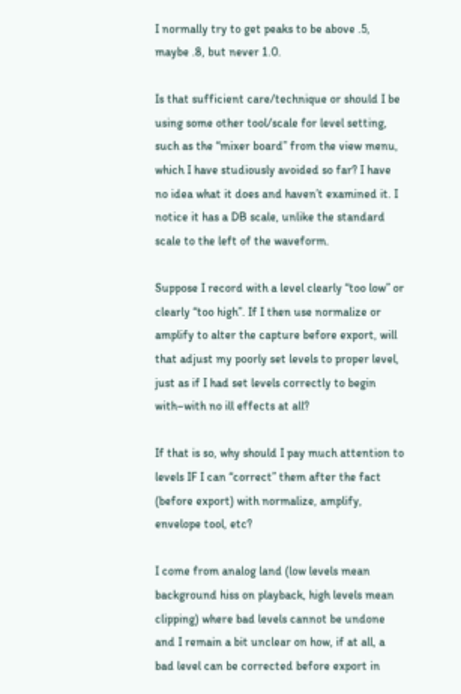I normally try to get peaks to be above .5, maybe .8, but never 1.0.

Is that sufficient care/technique or should I be using some other tool/scale for level setting, such as the “mixer board” from the view menu, which I have studiously avoided so far? I have no idea what it does and haven’t examined it. I notice it has a DB scale, unlike the standard scale to the left of the waveform.

Suppose I record with a level clearly “too low” or clearly “too high”. If I then use normalize or amplify to alter the capture before export, will that adjust my poorly set levels to proper level, just as if I had set levels correctly to begin with–with no ill effects at all?

If that is so, why should I pay much attention to levels IF I can “correct” them after the fact (before export) with normalize, amplify, envelope tool, etc?

I come from analog land (low levels mean background hiss on playback, high levels mean clipping) where bad levels cannot be undone and I remain a bit unclear on how, if at all, a bad level can be corrected before export in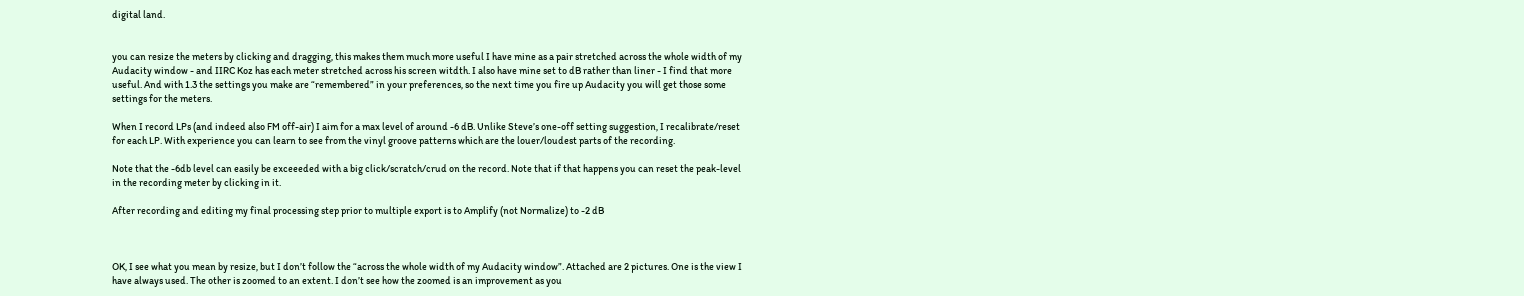digital land.


you can resize the meters by clicking and dragging, this makes them much more useful I have mine as a pair stretched across the whole width of my Audacity window - and IIRC Koz has each meter stretched across his screen witdth. I also have mine set to dB rather than liner - I find that more useful. And with 1.3 the settings you make are “remembered” in your preferences, so the next time you fire up Audacity you will get those some settings for the meters.

When I record LPs (and indeed also FM off-air) I aim for a max level of around -6 dB. Unlike Steve’s one-off setting suggestion, I recalibrate/reset for each LP. With experience you can learn to see from the vinyl groove patterns which are the louer/loudest parts of the recording.

Note that the -6db level can easily be exceeeded with a big click/scratch/crud on the record. Note that if that happens you can reset the peak-level in the recording meter by clicking in it.

After recording and editing my final processing step prior to multiple export is to Amplify (not Normalize) to -2 dB



OK, I see what you mean by resize, but I don’t follow the “across the whole width of my Audacity window”. Attached are 2 pictures. One is the view I have always used. The other is zoomed to an extent. I don’t see how the zoomed is an improvement as you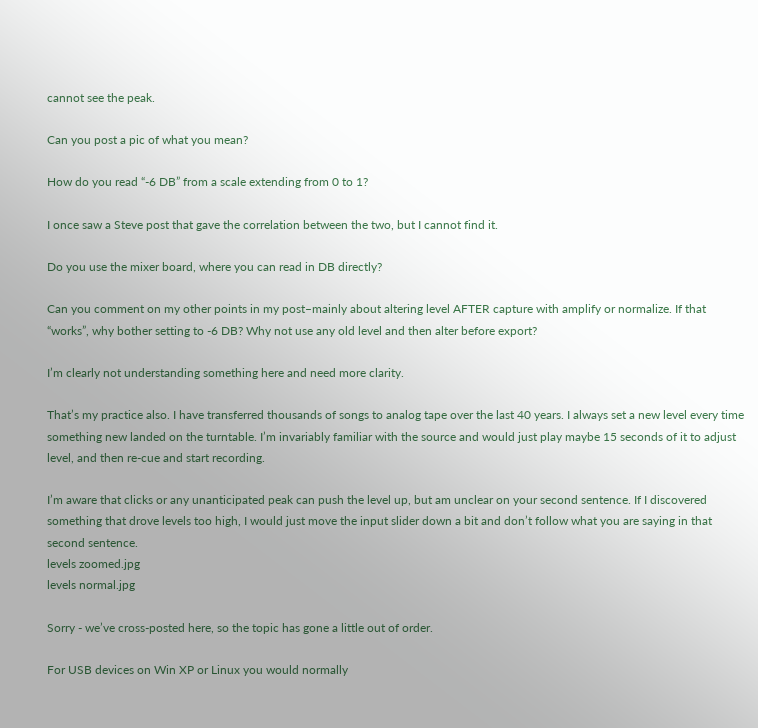cannot see the peak.

Can you post a pic of what you mean?

How do you read “-6 DB” from a scale extending from 0 to 1?

I once saw a Steve post that gave the correlation between the two, but I cannot find it.

Do you use the mixer board, where you can read in DB directly?

Can you comment on my other points in my post–mainly about altering level AFTER capture with amplify or normalize. If that “works”, why bother setting to -6 DB? Why not use any old level and then alter before export?

I’m clearly not understanding something here and need more clarity.

That’s my practice also. I have transferred thousands of songs to analog tape over the last 40 years. I always set a new level every time something new landed on the turntable. I’m invariably familiar with the source and would just play maybe 15 seconds of it to adjust level, and then re-cue and start recording.

I’m aware that clicks or any unanticipated peak can push the level up, but am unclear on your second sentence. If I discovered something that drove levels too high, I would just move the input slider down a bit and don’t follow what you are saying in that second sentence.
levels zoomed.jpg
levels normal.jpg

Sorry - we’ve cross-posted here, so the topic has gone a little out of order.

For USB devices on Win XP or Linux you would normally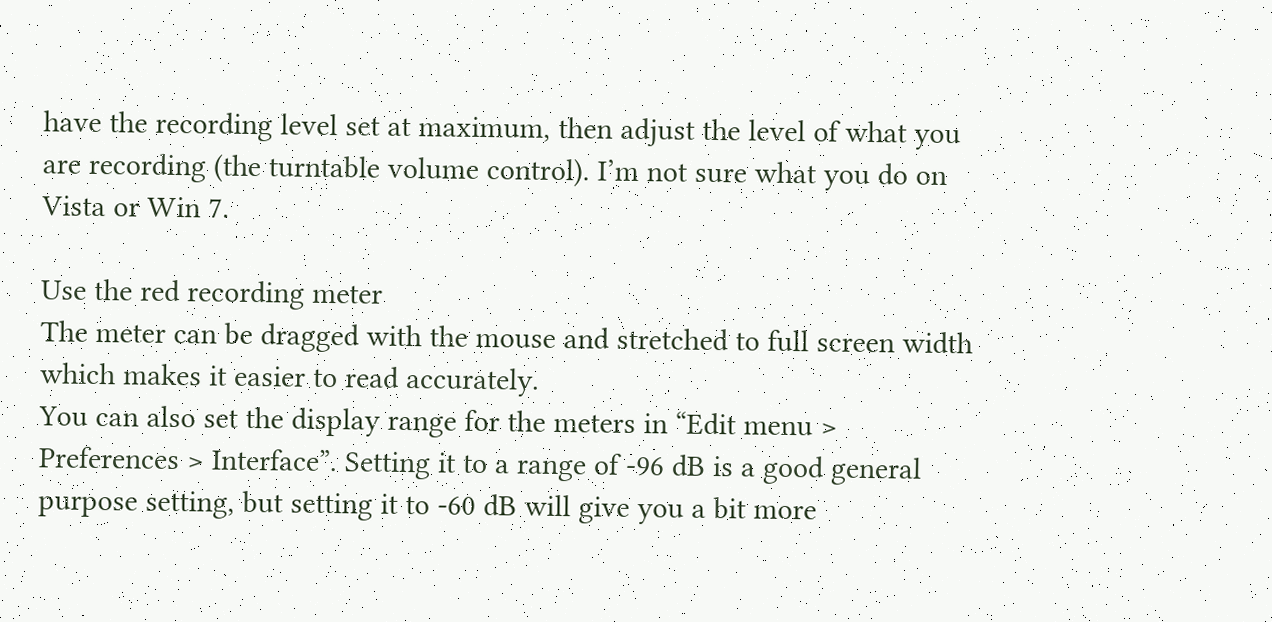have the recording level set at maximum, then adjust the level of what you are recording (the turntable volume control). I’m not sure what you do on Vista or Win 7.

Use the red recording meter
The meter can be dragged with the mouse and stretched to full screen width which makes it easier to read accurately.
You can also set the display range for the meters in “Edit menu > Preferences > Interface”. Setting it to a range of -96 dB is a good general purpose setting, but setting it to -60 dB will give you a bit more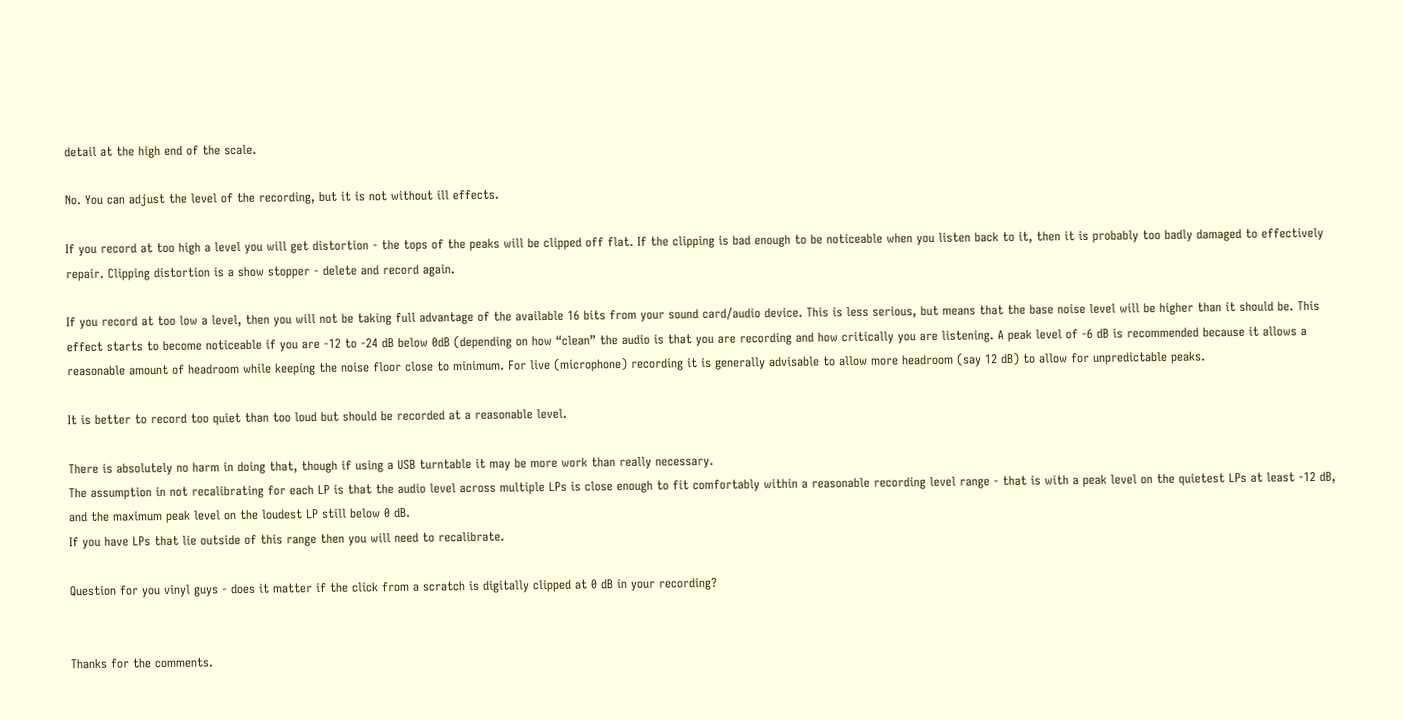detail at the high end of the scale.

No. You can adjust the level of the recording, but it is not without ill effects.

If you record at too high a level you will get distortion - the tops of the peaks will be clipped off flat. If the clipping is bad enough to be noticeable when you listen back to it, then it is probably too badly damaged to effectively repair. Clipping distortion is a show stopper - delete and record again.

If you record at too low a level, then you will not be taking full advantage of the available 16 bits from your sound card/audio device. This is less serious, but means that the base noise level will be higher than it should be. This effect starts to become noticeable if you are -12 to -24 dB below 0dB (depending on how “clean” the audio is that you are recording and how critically you are listening. A peak level of -6 dB is recommended because it allows a reasonable amount of headroom while keeping the noise floor close to minimum. For live (microphone) recording it is generally advisable to allow more headroom (say 12 dB) to allow for unpredictable peaks.

It is better to record too quiet than too loud but should be recorded at a reasonable level.

There is absolutely no harm in doing that, though if using a USB turntable it may be more work than really necessary.
The assumption in not recalibrating for each LP is that the audio level across multiple LPs is close enough to fit comfortably within a reasonable recording level range - that is with a peak level on the quietest LPs at least -12 dB, and the maximum peak level on the loudest LP still below 0 dB.
If you have LPs that lie outside of this range then you will need to recalibrate.

Question for you vinyl guys - does it matter if the click from a scratch is digitally clipped at 0 dB in your recording?


Thanks for the comments.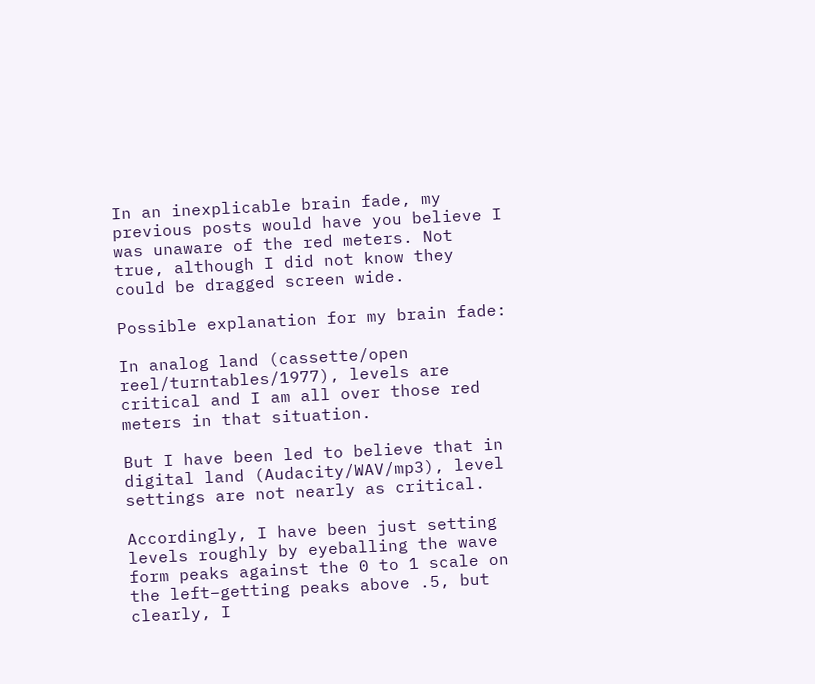In an inexplicable brain fade, my previous posts would have you believe I was unaware of the red meters. Not true, although I did not know they could be dragged screen wide.

Possible explanation for my brain fade:

In analog land (cassette/open reel/turntables/1977), levels are critical and I am all over those red meters in that situation.

But I have been led to believe that in digital land (Audacity/WAV/mp3), level settings are not nearly as critical.

Accordingly, I have been just setting levels roughly by eyeballing the wave form peaks against the 0 to 1 scale on the left–getting peaks above .5, but clearly, I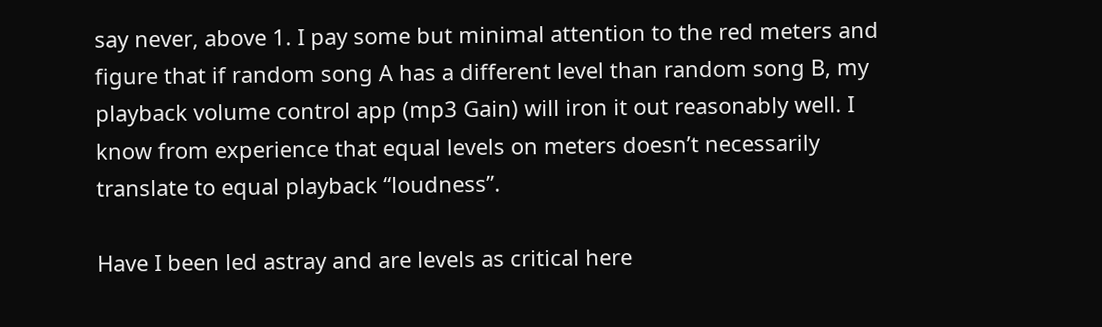say never, above 1. I pay some but minimal attention to the red meters and figure that if random song A has a different level than random song B, my playback volume control app (mp3 Gain) will iron it out reasonably well. I know from experience that equal levels on meters doesn’t necessarily translate to equal playback “loudness”.

Have I been led astray and are levels as critical here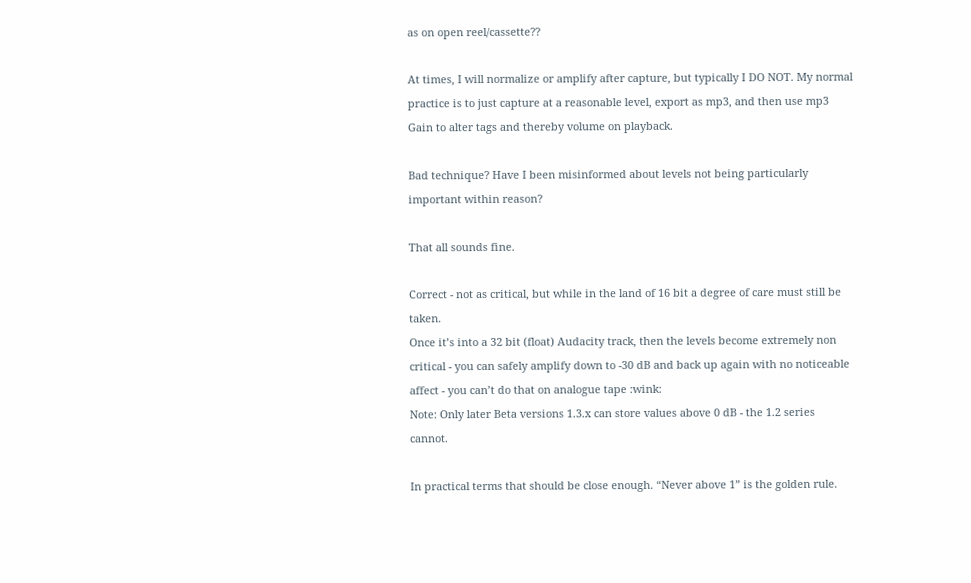as on open reel/cassette??

At times, I will normalize or amplify after capture, but typically I DO NOT. My normal practice is to just capture at a reasonable level, export as mp3, and then use mp3 Gain to alter tags and thereby volume on playback.

Bad technique? Have I been misinformed about levels not being particularly important within reason?

That all sounds fine.

Correct - not as critical, but while in the land of 16 bit a degree of care must still be taken.
Once it’s into a 32 bit (float) Audacity track, then the levels become extremely non critical - you can safely amplify down to -30 dB and back up again with no noticeable affect - you can’t do that on analogue tape :wink:
Note: Only later Beta versions 1.3.x can store values above 0 dB - the 1.2 series cannot.

In practical terms that should be close enough. “Never above 1” is the golden rule.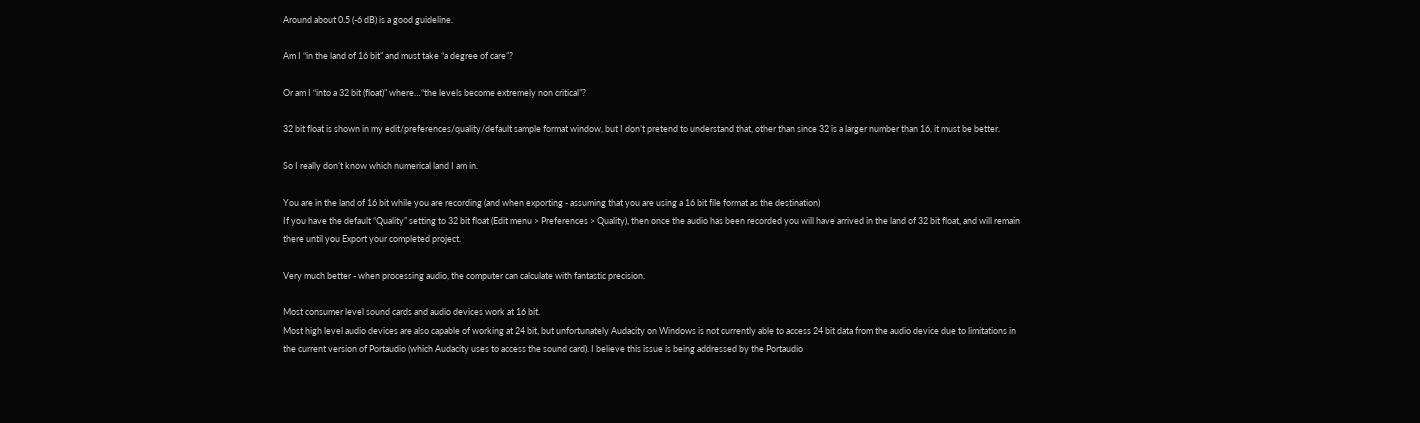Around about 0.5 (-6 dB) is a good guideline.

Am I “in the land of 16 bit” and must take “a degree of care”?

Or am I “into a 32 bit (float)” where…“the levels become extremely non critical”?

32 bit float is shown in my edit/preferences/quality/default sample format window, but I don’t pretend to understand that, other than since 32 is a larger number than 16, it must be better.

So I really don’t know which numerical land I am in.

You are in the land of 16 bit while you are recording (and when exporting - assuming that you are using a 16 bit file format as the destination)
If you have the default “Quality” setting to 32 bit float (Edit menu > Preferences > Quality), then once the audio has been recorded you will have arrived in the land of 32 bit float, and will remain there until you Export your completed project.

Very much better - when processing audio, the computer can calculate with fantastic precision.

Most consumer level sound cards and audio devices work at 16 bit.
Most high level audio devices are also capable of working at 24 bit, but unfortunately Audacity on Windows is not currently able to access 24 bit data from the audio device due to limitations in the current version of Portaudio (which Audacity uses to access the sound card). I believe this issue is being addressed by the Portaudio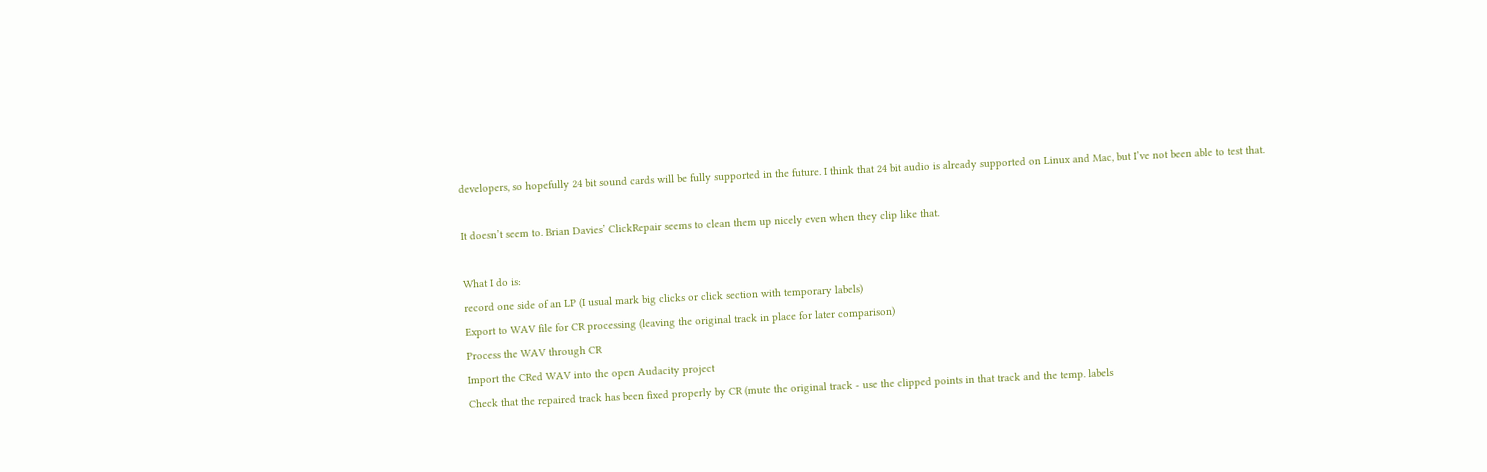developers, so hopefully 24 bit sound cards will be fully supported in the future. I think that 24 bit audio is already supported on Linux and Mac, but I’ve not been able to test that.

It doesn’t seem to. Brian Davies’ ClickRepair seems to clean them up nicely even when they clip like that.

What I do is:
record one side of an LP (I usual mark big clicks or click section with temporary labels)
Export to WAV file for CR processing (leaving the original track in place for later comparison)
Process the WAV through CR
Import the CRed WAV into the open Audacity project
Check that the repaired track has been fixed properly by CR (mute the original track - use the clipped points in that track and the temp. labels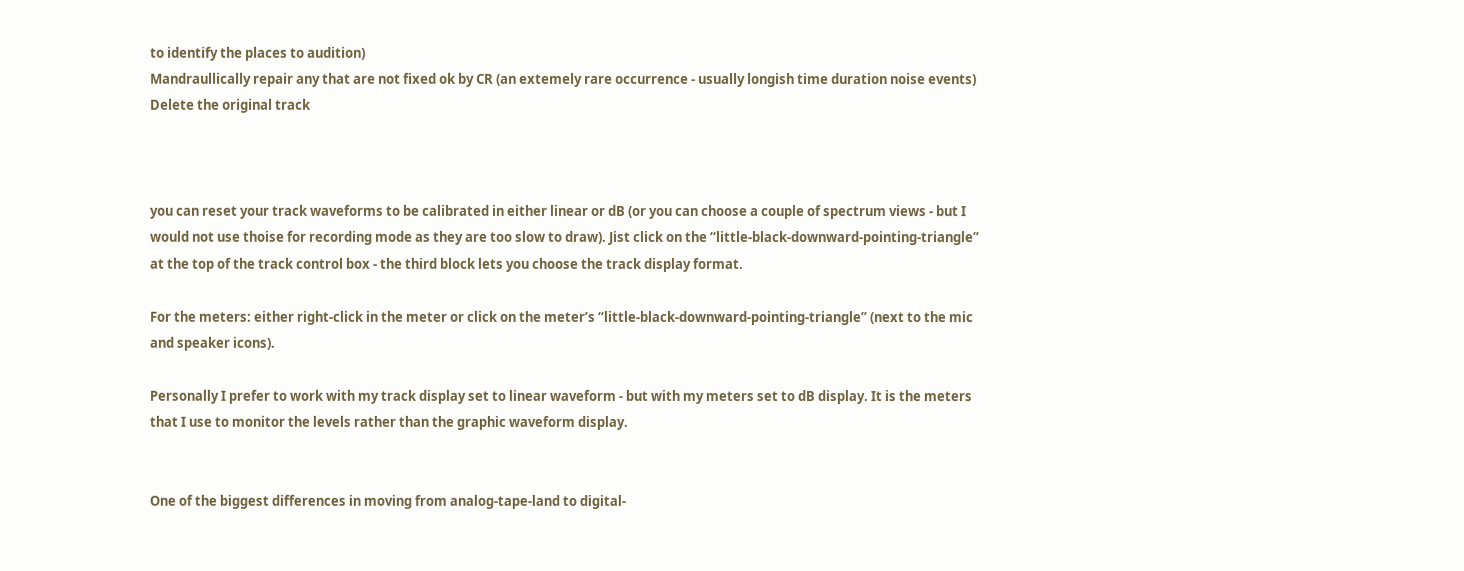to identify the places to audition)
Mandraullically repair any that are not fixed ok by CR (an extemely rare occurrence - usually longish time duration noise events)
Delete the original track



you can reset your track waveforms to be calibrated in either linear or dB (or you can choose a couple of spectrum views - but I would not use thoise for recording mode as they are too slow to draw). Jist click on the “little-black-downward-pointing-triangle” at the top of the track control box - the third block lets you choose the track display format.

For the meters: either right-click in the meter or click on the meter’s “little-black-downward-pointing-triangle” (next to the mic and speaker icons).

Personally I prefer to work with my track display set to linear waveform - but with my meters set to dB display. It is the meters that I use to monitor the levels rather than the graphic waveform display.


One of the biggest differences in moving from analog-tape-land to digital-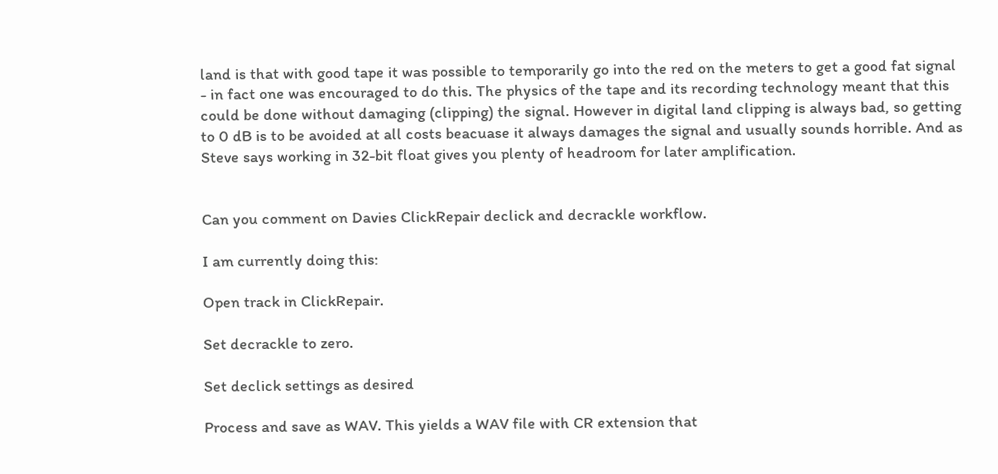land is that with good tape it was possible to temporarily go into the red on the meters to get a good fat signal - in fact one was encouraged to do this. The physics of the tape and its recording technology meant that this could be done without damaging (clipping) the signal. However in digital land clipping is always bad, so getting to 0 dB is to be avoided at all costs beacuase it always damages the signal and usually sounds horrible. And as Steve says working in 32-bit float gives you plenty of headroom for later amplification.


Can you comment on Davies ClickRepair declick and decrackle workflow.

I am currently doing this:

Open track in ClickRepair.

Set decrackle to zero.

Set declick settings as desired

Process and save as WAV. This yields a WAV file with CR extension that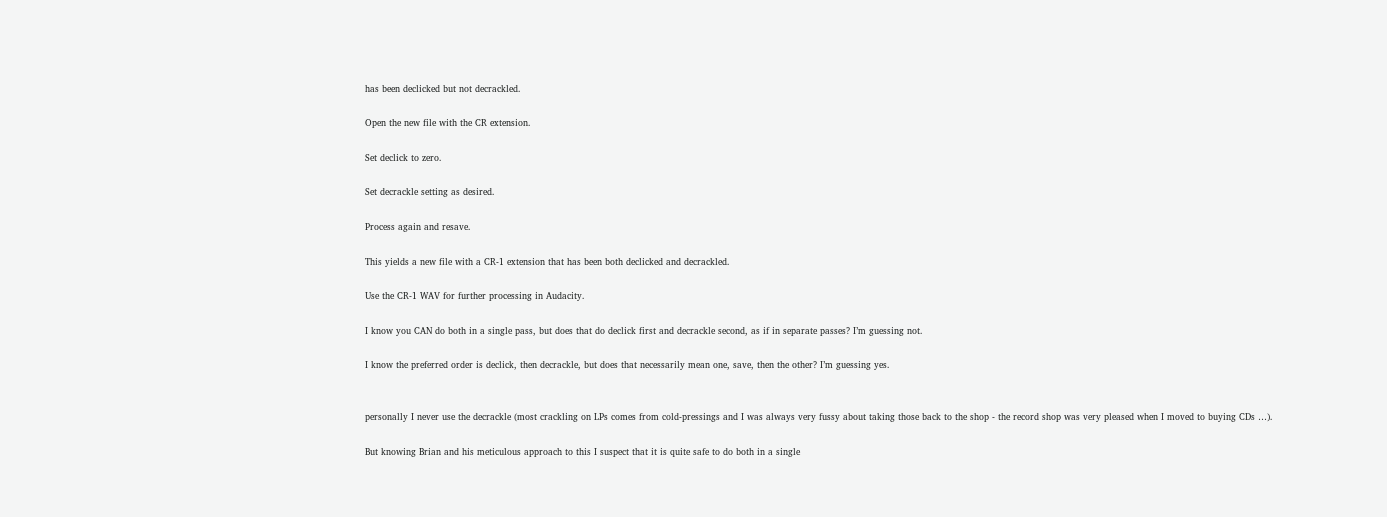has been declicked but not decrackled.

Open the new file with the CR extension.

Set declick to zero.

Set decrackle setting as desired.

Process again and resave.

This yields a new file with a CR-1 extension that has been both declicked and decrackled.

Use the CR-1 WAV for further processing in Audacity.

I know you CAN do both in a single pass, but does that do declick first and decrackle second, as if in separate passes? I’m guessing not.

I know the preferred order is declick, then decrackle, but does that necessarily mean one, save, then the other? I’m guessing yes.


personally I never use the decrackle (most crackling on LPs comes from cold-pressings and I was always very fussy about taking those back to the shop - the record shop was very pleased when I moved to buying CDs …).

But knowing Brian and his meticulous approach to this I suspect that it is quite safe to do both in a single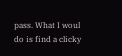pass. What I woul do is find a clicky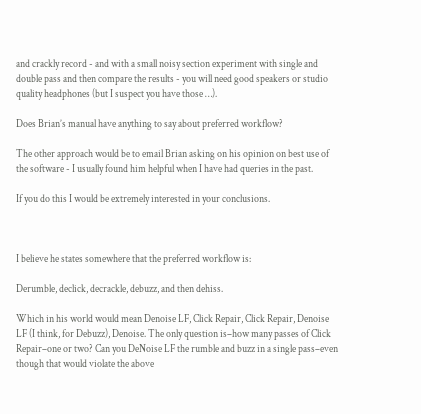and crackly record - and with a small noisy section experiment with single and double pass and then compare the results - you will need good speakers or studio quality headphones (but I suspect you have those …).

Does Brian’s manual have anything to say about preferred workflow?

The other approach would be to email Brian asking on his opinion on best use of the software - I usually found him helpful when I have had queries in the past.

If you do this I would be extremely interested in your conclusions.



I believe he states somewhere that the preferred workflow is:

Derumble, declick, decrackle, debuzz, and then dehiss.

Which in his world would mean Denoise LF, Click Repair, Click Repair, Denoise LF (I think, for Debuzz), Denoise. The only question is–how many passes of Click Repair–one or two? Can you DeNoise LF the rumble and buzz in a single pass–even though that would violate the above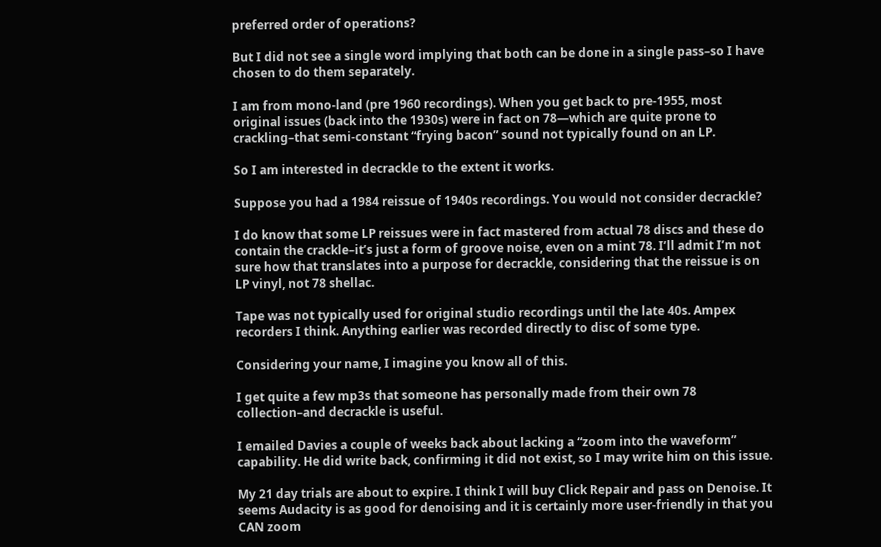preferred order of operations?

But I did not see a single word implying that both can be done in a single pass–so I have chosen to do them separately.

I am from mono-land (pre 1960 recordings). When you get back to pre-1955, most original issues (back into the 1930s) were in fact on 78—which are quite prone to crackling–that semi-constant “frying bacon” sound not typically found on an LP.

So I am interested in decrackle to the extent it works.

Suppose you had a 1984 reissue of 1940s recordings. You would not consider decrackle?

I do know that some LP reissues were in fact mastered from actual 78 discs and these do contain the crackle–it’s just a form of groove noise, even on a mint 78. I’ll admit I’m not sure how that translates into a purpose for decrackle, considering that the reissue is on LP vinyl, not 78 shellac.

Tape was not typically used for original studio recordings until the late 40s. Ampex recorders I think. Anything earlier was recorded directly to disc of some type.

Considering your name, I imagine you know all of this.

I get quite a few mp3s that someone has personally made from their own 78 collection–and decrackle is useful.

I emailed Davies a couple of weeks back about lacking a “zoom into the waveform” capability. He did write back, confirming it did not exist, so I may write him on this issue.

My 21 day trials are about to expire. I think I will buy Click Repair and pass on Denoise. It seems Audacity is as good for denoising and it is certainly more user-friendly in that you CAN zoom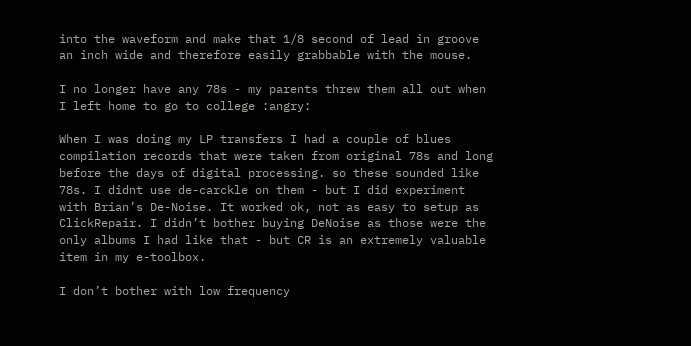into the waveform and make that 1/8 second of lead in groove an inch wide and therefore easily grabbable with the mouse.

I no longer have any 78s - my parents threw them all out when I left home to go to college :angry:

When I was doing my LP transfers I had a couple of blues compilation records that were taken from original 78s and long before the days of digital processing. so these sounded like 78s. I didnt use de-carckle on them - but I did experiment with Brian’s De-Noise. It worked ok, not as easy to setup as ClickRepair. I didn’t bother buying DeNoise as those were the only albums I had like that - but CR is an extremely valuable item in my e-toolbox.

I don’t bother with low frequency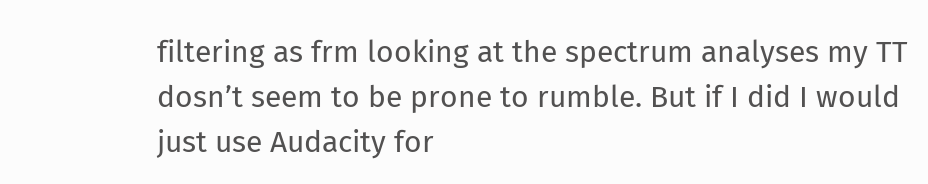filtering as frm looking at the spectrum analyses my TT dosn’t seem to be prone to rumble. But if I did I would just use Audacity for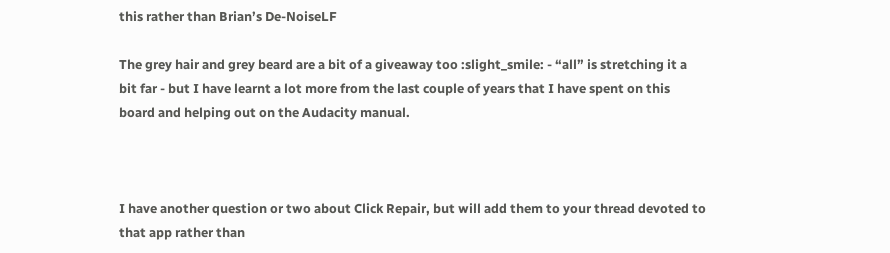this rather than Brian’s De-NoiseLF

The grey hair and grey beard are a bit of a giveaway too :slight_smile: - “all” is stretching it a bit far - but I have learnt a lot more from the last couple of years that I have spent on this board and helping out on the Audacity manual.



I have another question or two about Click Repair, but will add them to your thread devoted to that app rather than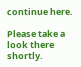continue here.

Please take a look there shortly.